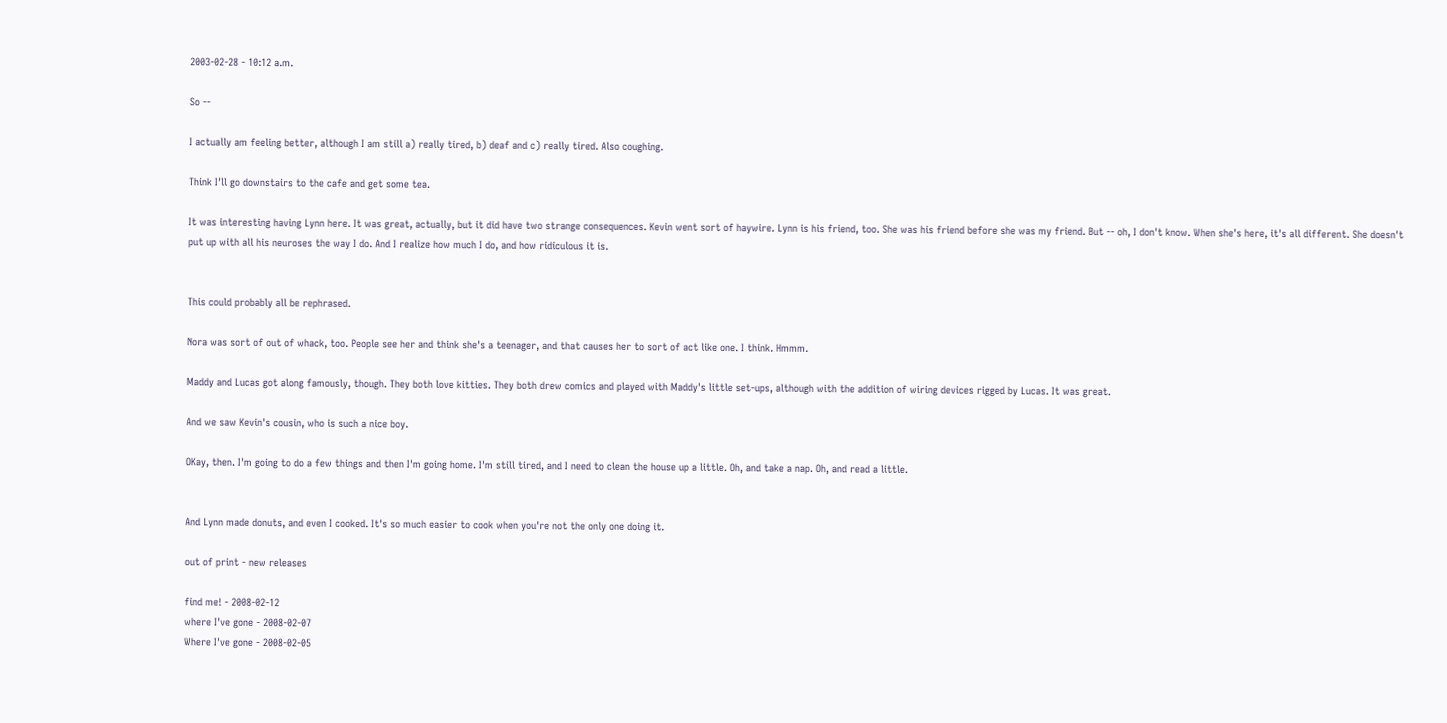2003-02-28 - 10:12 a.m.

So --

I actually am feeling better, although I am still a) really tired, b) deaf and c) really tired. Also coughing.

Think I'll go downstairs to the cafe and get some tea.

It was interesting having Lynn here. It was great, actually, but it did have two strange consequences. Kevin went sort of haywire. Lynn is his friend, too. She was his friend before she was my friend. But -- oh, I don't know. When she's here, it's all different. She doesn't put up with all his neuroses the way I do. And I realize how much I do, and how ridiculous it is.


This could probably all be rephrased.

Nora was sort of out of whack, too. People see her and think she's a teenager, and that causes her to sort of act like one. I think. Hmmm.

Maddy and Lucas got along famously, though. They both love kitties. They both drew comics and played with Maddy's little set-ups, although with the addition of wiring devices rigged by Lucas. It was great.

And we saw Kevin's cousin, who is such a nice boy.

OKay, then. I'm going to do a few things and then I'm going home. I'm still tired, and I need to clean the house up a little. Oh, and take a nap. Oh, and read a little.


And Lynn made donuts, and even I cooked. It's so much easier to cook when you're not the only one doing it.

out of print - new releases

find me! - 2008-02-12
where I've gone - 2008-02-07
Where I've gone - 2008-02-05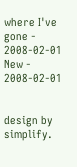where I've gone - 2008-02-01
New - 2008-02-01


design by simplify.